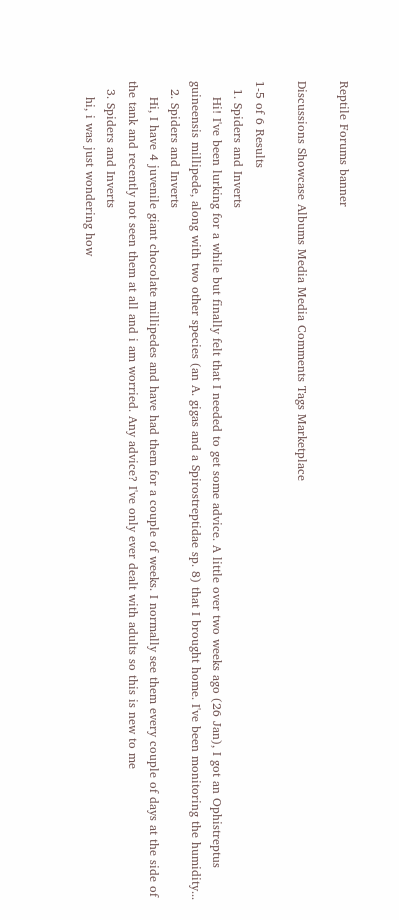Reptile Forums banner

Discussions Showcase Albums Media Media Comments Tags Marketplace

1-5 of 6 Results
  1. Spiders and Inverts
    Hi! I've been lurking for a while but finally felt that I needed to get some advice. A little over two weeks ago (26 Jan), I got an Ophistreptus guineensis millipede, along with two other species (an A. gigas and a Spirostreptidae sp. 8) that I brought home. I've been monitoring the humidity...
  2. Spiders and Inverts
    Hi, I have 4 juvenile giant chocolate millipedes and have had them for a couple of weeks. I normally see them every couple of days at the side of the tank and recently not seen them at all and i am worried. Any advice? I've only ever dealt with adults so this is new to me
  3. Spiders and Inverts
    hi, i was just wondering how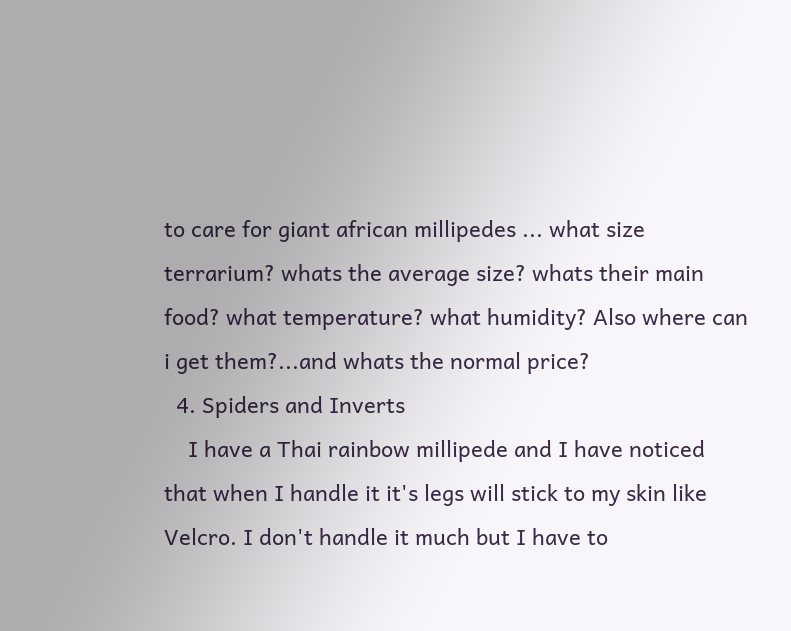to care for giant african millipedes ... what size terrarium? whats the average size? whats their main food? what temperature? what humidity? Also where can i get them?...and whats the normal price?
  4. Spiders and Inverts
    I have a Thai rainbow millipede and I have noticed that when I handle it it's legs will stick to my skin like Velcro. I don't handle it much but I have to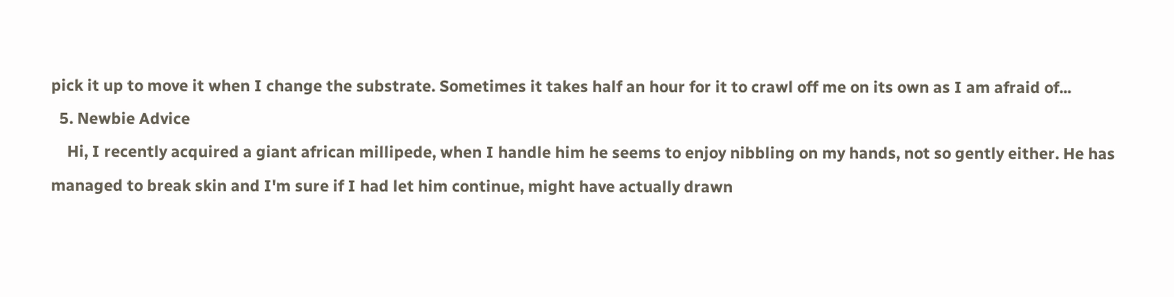pick it up to move it when I change the substrate. Sometimes it takes half an hour for it to crawl off me on its own as I am afraid of...
  5. Newbie Advice
    Hi, I recently acquired a giant african millipede, when I handle him he seems to enjoy nibbling on my hands, not so gently either. He has managed to break skin and I'm sure if I had let him continue, might have actually drawn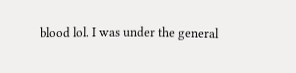blood lol. I was under the general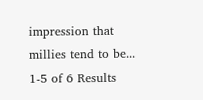impression that millies tend to be...
1-5 of 6 Results